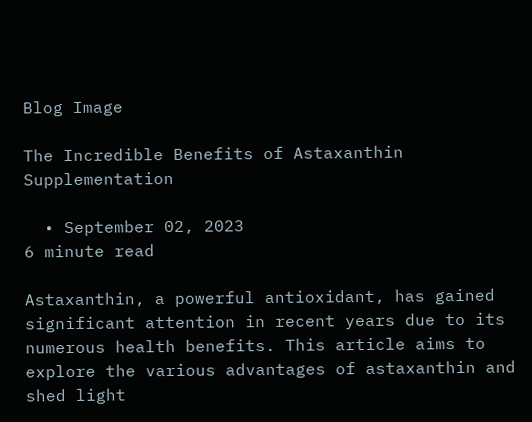Blog Image

The Incredible Benefits of Astaxanthin Supplementation

  • September 02, 2023
6 minute read

Astaxanthin, a powerful antioxidant, has gained significant attention in recent years due to its numerous health benefits. This article aims to explore the various advantages of astaxanthin and shed light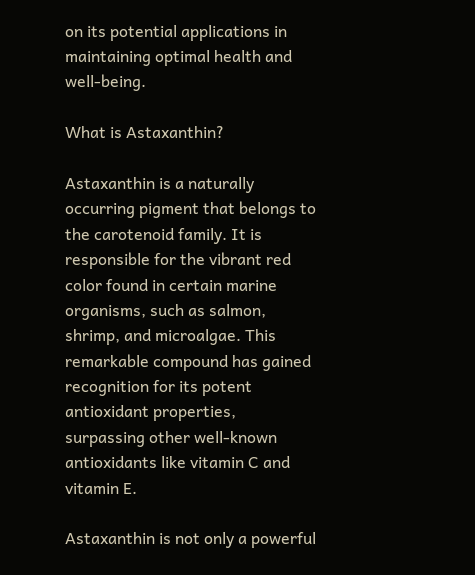on its potential applications in maintaining optimal health and well-being.

What is Astaxanthin?

Astaxanthin is a naturally occurring pigment that belongs to the carotenoid family. It is responsible for the vibrant red color found in certain marine organisms, such as salmon, shrimp, and microalgae. This remarkable compound has gained recognition for its potent antioxidant properties, surpassing other well-known antioxidants like vitamin C and vitamin E.

Astaxanthin is not only a powerful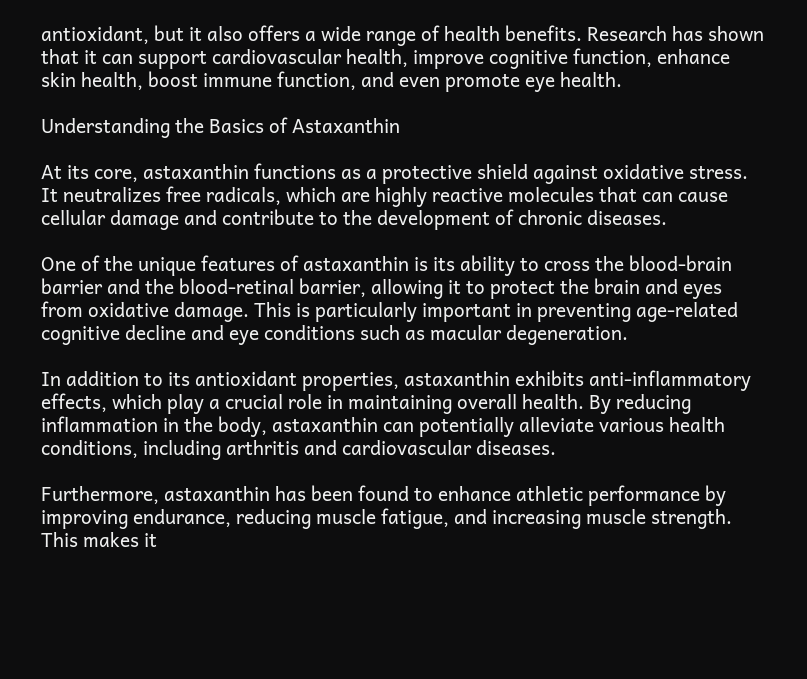antioxidant, but it also offers a wide range of health benefits. Research has shown that it can support cardiovascular health, improve cognitive function, enhance skin health, boost immune function, and even promote eye health.

Understanding the Basics of Astaxanthin

At its core, astaxanthin functions as a protective shield against oxidative stress. It neutralizes free radicals, which are highly reactive molecules that can cause cellular damage and contribute to the development of chronic diseases.

One of the unique features of astaxanthin is its ability to cross the blood-brain barrier and the blood-retinal barrier, allowing it to protect the brain and eyes from oxidative damage. This is particularly important in preventing age-related cognitive decline and eye conditions such as macular degeneration.

In addition to its antioxidant properties, astaxanthin exhibits anti-inflammatory effects, which play a crucial role in maintaining overall health. By reducing inflammation in the body, astaxanthin can potentially alleviate various health conditions, including arthritis and cardiovascular diseases.

Furthermore, astaxanthin has been found to enhance athletic performance by improving endurance, reducing muscle fatigue, and increasing muscle strength. This makes it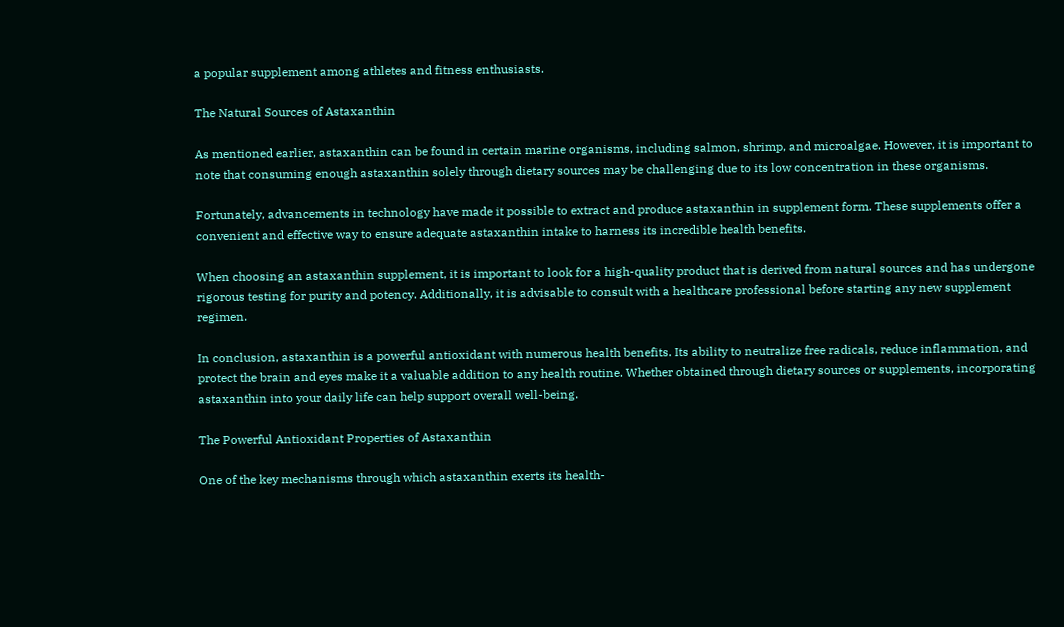a popular supplement among athletes and fitness enthusiasts.

The Natural Sources of Astaxanthin

As mentioned earlier, astaxanthin can be found in certain marine organisms, including salmon, shrimp, and microalgae. However, it is important to note that consuming enough astaxanthin solely through dietary sources may be challenging due to its low concentration in these organisms.

Fortunately, advancements in technology have made it possible to extract and produce astaxanthin in supplement form. These supplements offer a convenient and effective way to ensure adequate astaxanthin intake to harness its incredible health benefits.

When choosing an astaxanthin supplement, it is important to look for a high-quality product that is derived from natural sources and has undergone rigorous testing for purity and potency. Additionally, it is advisable to consult with a healthcare professional before starting any new supplement regimen.

In conclusion, astaxanthin is a powerful antioxidant with numerous health benefits. Its ability to neutralize free radicals, reduce inflammation, and protect the brain and eyes make it a valuable addition to any health routine. Whether obtained through dietary sources or supplements, incorporating astaxanthin into your daily life can help support overall well-being.

The Powerful Antioxidant Properties of Astaxanthin

One of the key mechanisms through which astaxanthin exerts its health-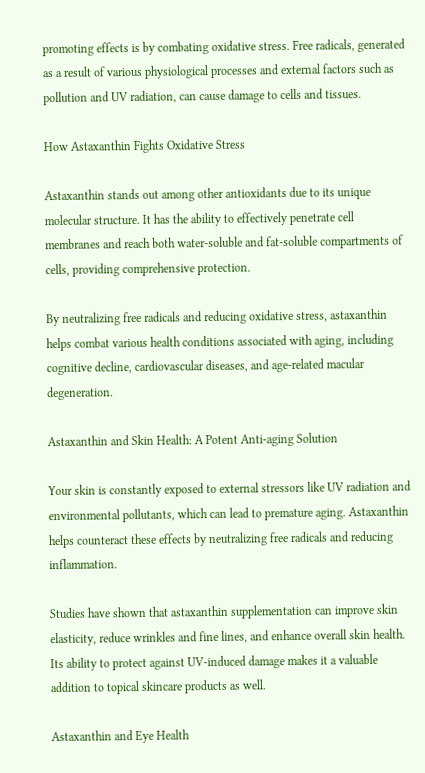promoting effects is by combating oxidative stress. Free radicals, generated as a result of various physiological processes and external factors such as pollution and UV radiation, can cause damage to cells and tissues.

How Astaxanthin Fights Oxidative Stress

Astaxanthin stands out among other antioxidants due to its unique molecular structure. It has the ability to effectively penetrate cell membranes and reach both water-soluble and fat-soluble compartments of cells, providing comprehensive protection.

By neutralizing free radicals and reducing oxidative stress, astaxanthin helps combat various health conditions associated with aging, including cognitive decline, cardiovascular diseases, and age-related macular degeneration.

Astaxanthin and Skin Health: A Potent Anti-aging Solution

Your skin is constantly exposed to external stressors like UV radiation and environmental pollutants, which can lead to premature aging. Astaxanthin helps counteract these effects by neutralizing free radicals and reducing inflammation.

Studies have shown that astaxanthin supplementation can improve skin elasticity, reduce wrinkles and fine lines, and enhance overall skin health. Its ability to protect against UV-induced damage makes it a valuable addition to topical skincare products as well.

Astaxanthin and Eye Health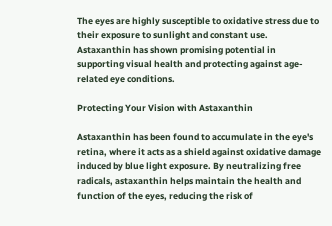The eyes are highly susceptible to oxidative stress due to their exposure to sunlight and constant use. Astaxanthin has shown promising potential in supporting visual health and protecting against age-related eye conditions.

Protecting Your Vision with Astaxanthin

Astaxanthin has been found to accumulate in the eye's retina, where it acts as a shield against oxidative damage induced by blue light exposure. By neutralizing free radicals, astaxanthin helps maintain the health and function of the eyes, reducing the risk of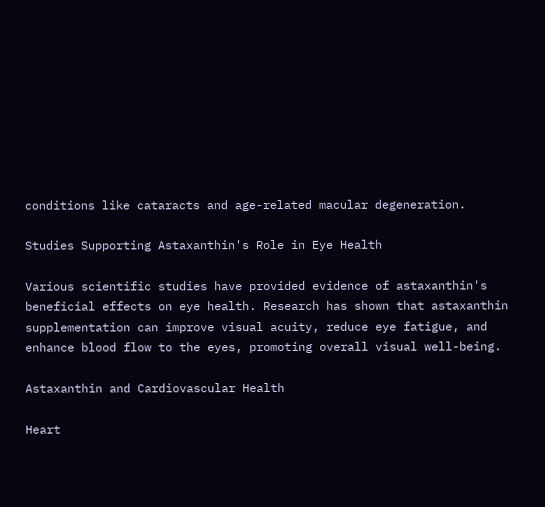conditions like cataracts and age-related macular degeneration.

Studies Supporting Astaxanthin's Role in Eye Health

Various scientific studies have provided evidence of astaxanthin's beneficial effects on eye health. Research has shown that astaxanthin supplementation can improve visual acuity, reduce eye fatigue, and enhance blood flow to the eyes, promoting overall visual well-being.

Astaxanthin and Cardiovascular Health

Heart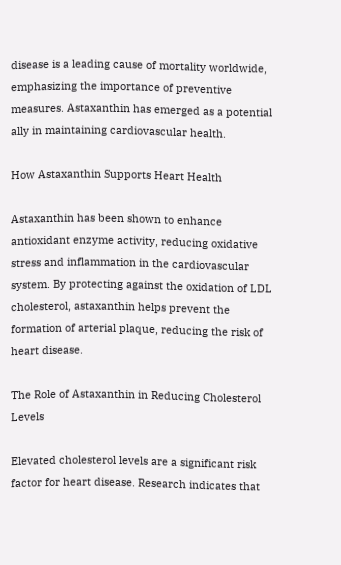disease is a leading cause of mortality worldwide, emphasizing the importance of preventive measures. Astaxanthin has emerged as a potential ally in maintaining cardiovascular health.

How Astaxanthin Supports Heart Health

Astaxanthin has been shown to enhance antioxidant enzyme activity, reducing oxidative stress and inflammation in the cardiovascular system. By protecting against the oxidation of LDL cholesterol, astaxanthin helps prevent the formation of arterial plaque, reducing the risk of heart disease.

The Role of Astaxanthin in Reducing Cholesterol Levels

Elevated cholesterol levels are a significant risk factor for heart disease. Research indicates that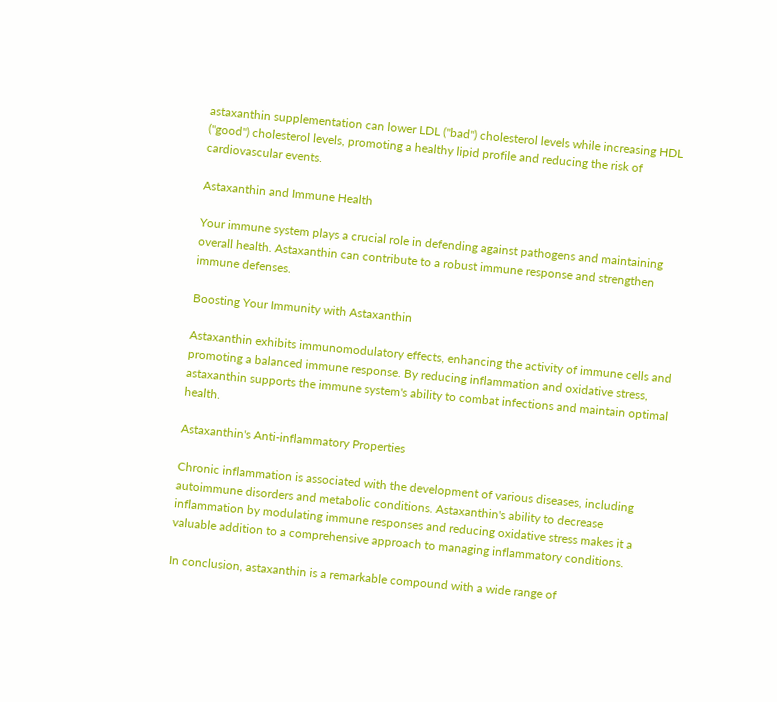astaxanthin supplementation can lower LDL ("bad") cholesterol levels while increasing HDL ("good") cholesterol levels, promoting a healthy lipid profile and reducing the risk of cardiovascular events.

Astaxanthin and Immune Health

Your immune system plays a crucial role in defending against pathogens and maintaining overall health. Astaxanthin can contribute to a robust immune response and strengthen immune defenses.

Boosting Your Immunity with Astaxanthin

Astaxanthin exhibits immunomodulatory effects, enhancing the activity of immune cells and promoting a balanced immune response. By reducing inflammation and oxidative stress, astaxanthin supports the immune system's ability to combat infections and maintain optimal health.

Astaxanthin's Anti-inflammatory Properties

Chronic inflammation is associated with the development of various diseases, including autoimmune disorders and metabolic conditions. Astaxanthin's ability to decrease inflammation by modulating immune responses and reducing oxidative stress makes it a valuable addition to a comprehensive approach to managing inflammatory conditions.

In conclusion, astaxanthin is a remarkable compound with a wide range of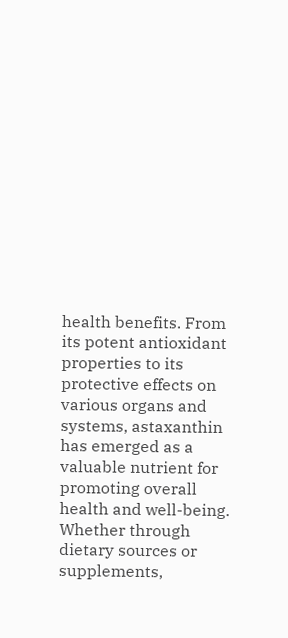health benefits. From its potent antioxidant properties to its protective effects on various organs and systems, astaxanthin has emerged as a valuable nutrient for promoting overall health and well-being. Whether through dietary sources or supplements,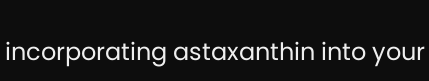incorporating astaxanthin into your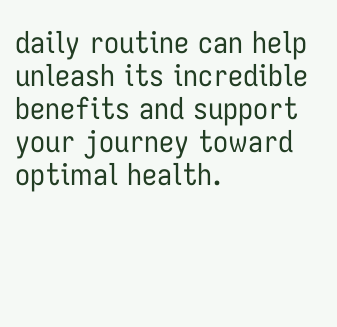daily routine can help unleash its incredible benefits and support your journey toward optimal health.